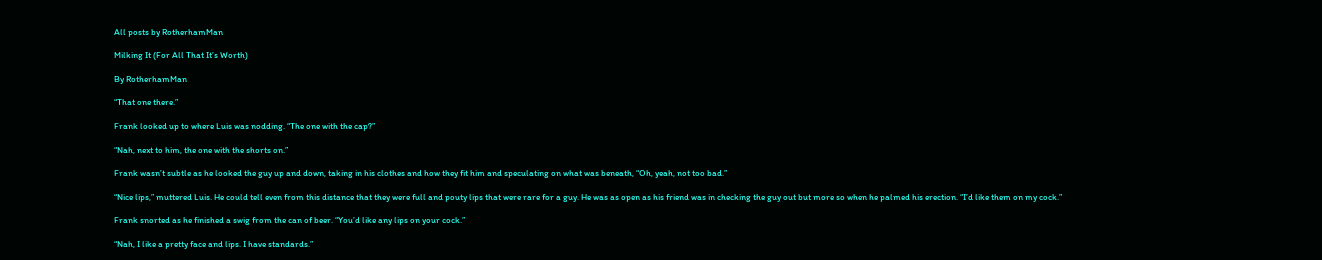All posts by RotherhamMan

Milking It (For All That It’s Worth)

By RotherhamMan

“That one there.”

Frank looked up to where Luis was nodding. “The one with the cap?”

“Nah, next to him, the one with the shorts on.”

Frank wasn’t subtle as he looked the guy up and down, taking in his clothes and how they fit him and speculating on what was beneath, “Oh, yeah, not too bad.”

“Nice lips,” muttered Luis. He could tell even from this distance that they were full and pouty lips that were rare for a guy. He was as open as his friend was in checking the guy out but more so when he palmed his erection. “I’d like them on my cock.”

Frank snorted as he finished a swig from the can of beer. “You’d like any lips on your cock.”

“Nah, I like a pretty face and lips. I have standards.”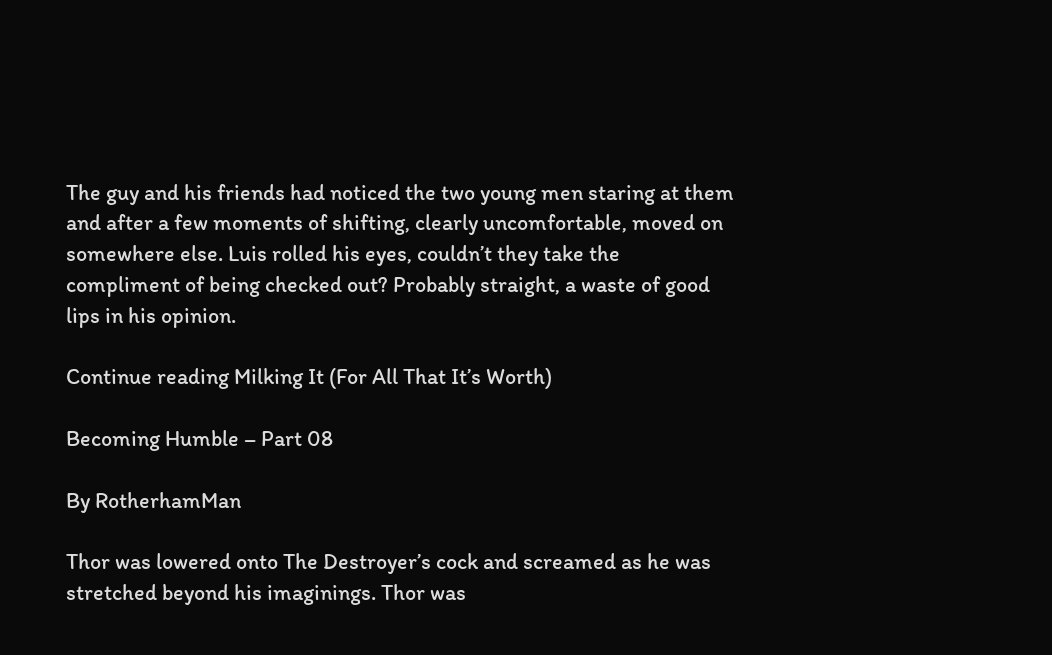The guy and his friends had noticed the two young men staring at them and after a few moments of shifting, clearly uncomfortable, moved on somewhere else. Luis rolled his eyes, couldn’t they take the compliment of being checked out? Probably straight, a waste of good lips in his opinion.

Continue reading Milking It (For All That It’s Worth)

Becoming Humble – Part 08

By RotherhamMan

Thor was lowered onto The Destroyer’s cock and screamed as he was stretched beyond his imaginings. Thor was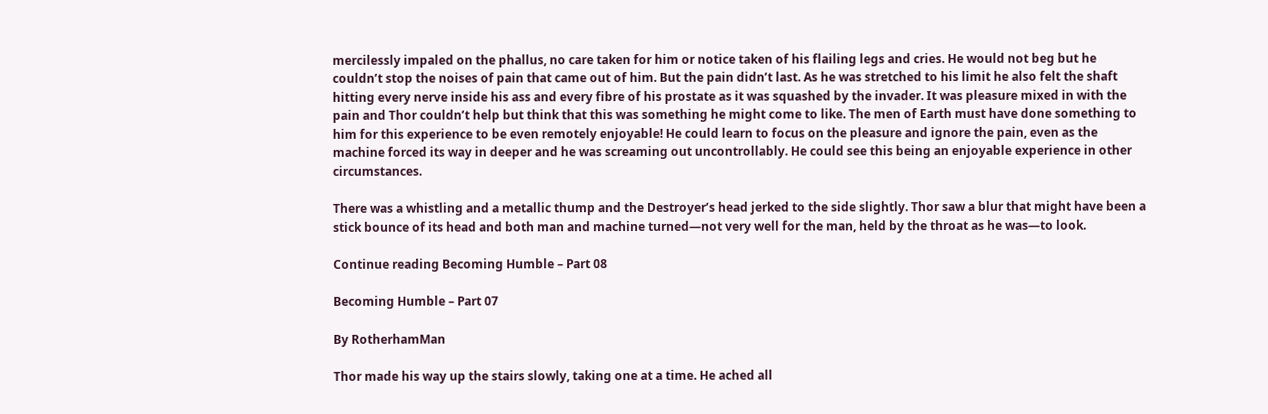mercilessly impaled on the phallus, no care taken for him or notice taken of his flailing legs and cries. He would not beg but he couldn’t stop the noises of pain that came out of him. But the pain didn’t last. As he was stretched to his limit he also felt the shaft hitting every nerve inside his ass and every fibre of his prostate as it was squashed by the invader. It was pleasure mixed in with the pain and Thor couldn’t help but think that this was something he might come to like. The men of Earth must have done something to him for this experience to be even remotely enjoyable! He could learn to focus on the pleasure and ignore the pain, even as the machine forced its way in deeper and he was screaming out uncontrollably. He could see this being an enjoyable experience in other circumstances.

There was a whistling and a metallic thump and the Destroyer’s head jerked to the side slightly. Thor saw a blur that might have been a stick bounce of its head and both man and machine turned—not very well for the man, held by the throat as he was—to look.

Continue reading Becoming Humble – Part 08

Becoming Humble – Part 07

By RotherhamMan

Thor made his way up the stairs slowly, taking one at a time. He ached all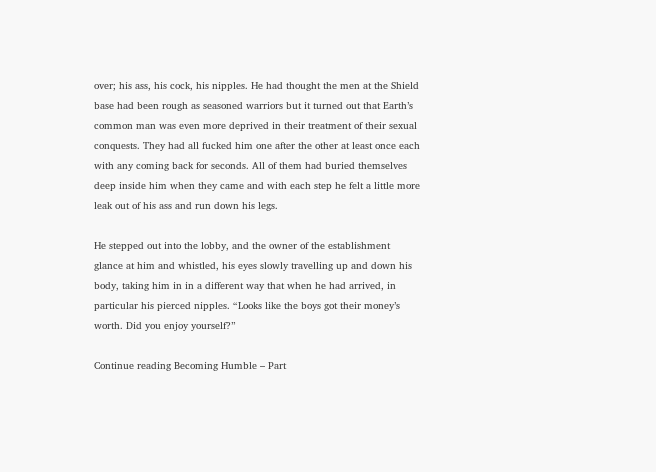over; his ass, his cock, his nipples. He had thought the men at the Shield base had been rough as seasoned warriors but it turned out that Earth’s common man was even more deprived in their treatment of their sexual conquests. They had all fucked him one after the other at least once each with any coming back for seconds. All of them had buried themselves deep inside him when they came and with each step he felt a little more leak out of his ass and run down his legs.

He stepped out into the lobby, and the owner of the establishment glance at him and whistled, his eyes slowly travelling up and down his body, taking him in in a different way that when he had arrived, in particular his pierced nipples. “Looks like the boys got their money’s worth. Did you enjoy yourself?”

Continue reading Becoming Humble – Part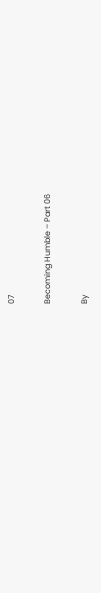07

Becoming Humble – Part 06

By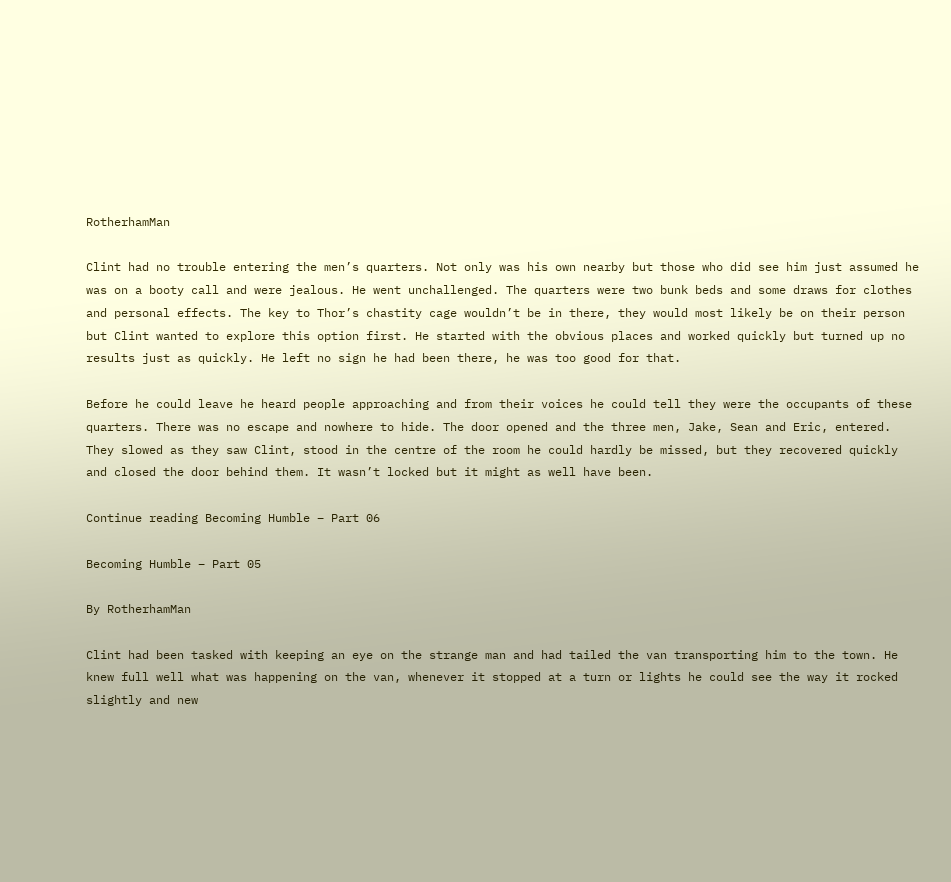RotherhamMan

Clint had no trouble entering the men’s quarters. Not only was his own nearby but those who did see him just assumed he was on a booty call and were jealous. He went unchallenged. The quarters were two bunk beds and some draws for clothes and personal effects. The key to Thor’s chastity cage wouldn’t be in there, they would most likely be on their person but Clint wanted to explore this option first. He started with the obvious places and worked quickly but turned up no results just as quickly. He left no sign he had been there, he was too good for that.

Before he could leave he heard people approaching and from their voices he could tell they were the occupants of these quarters. There was no escape and nowhere to hide. The door opened and the three men, Jake, Sean and Eric, entered. They slowed as they saw Clint, stood in the centre of the room he could hardly be missed, but they recovered quickly and closed the door behind them. It wasn’t locked but it might as well have been.

Continue reading Becoming Humble – Part 06

Becoming Humble – Part 05

By RotherhamMan

Clint had been tasked with keeping an eye on the strange man and had tailed the van transporting him to the town. He knew full well what was happening on the van, whenever it stopped at a turn or lights he could see the way it rocked slightly and new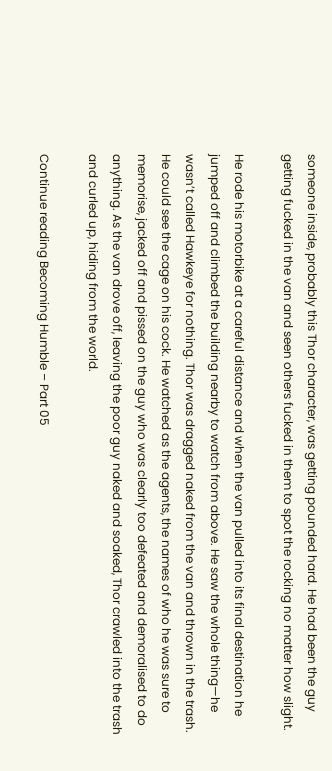someone inside, probably this Thor character, was getting pounded hard. He had been the guy getting fucked in the van and seen others fucked in them to spot the rocking no matter how slight.

He rode his motorbike at a careful distance and when the van pulled into its final destination he jumped off and climbed the building nearby to watch from above. He saw the whole thing—he wasn’t called Hawkeye for nothing. Thor was dragged naked from the van and thrown in the trash. He could see the cage on his cock. He watched as the agents, the names of who he was sure to memorise, jacked off and pissed on the guy who was clearly too defeated and demoralised to do anything. As the van drove off, leaving the poor guy naked and soaked, Thor crawled into the trash and curled up, hiding from the world.

Continue reading Becoming Humble – Part 05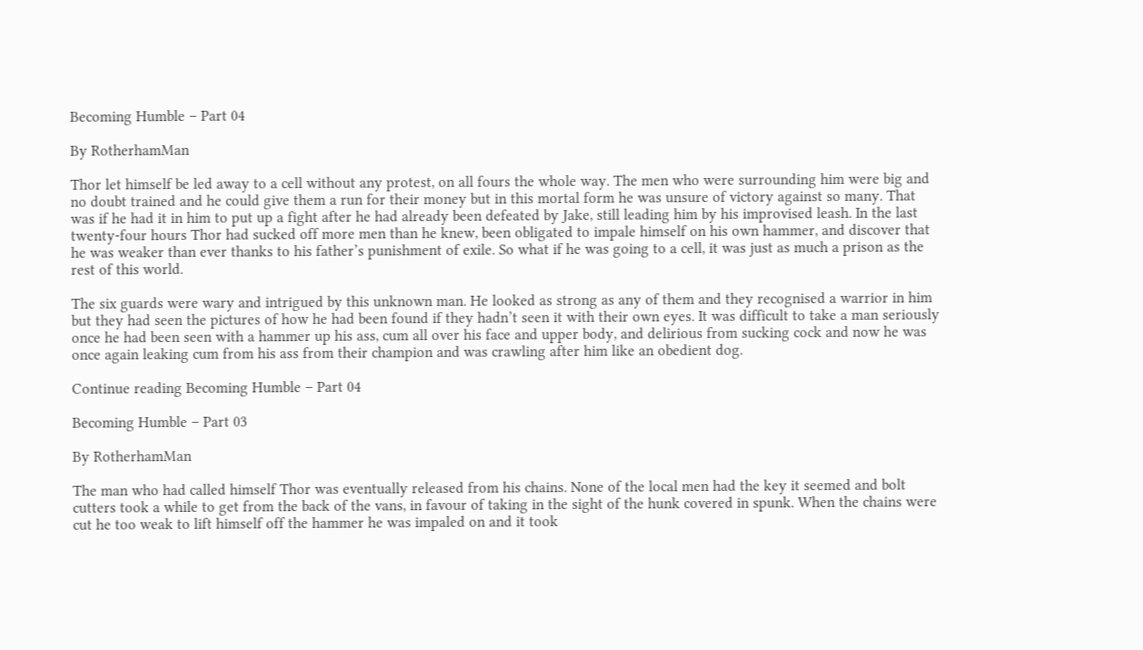Becoming Humble – Part 04

By RotherhamMan

Thor let himself be led away to a cell without any protest, on all fours the whole way. The men who were surrounding him were big and no doubt trained and he could give them a run for their money but in this mortal form he was unsure of victory against so many. That was if he had it in him to put up a fight after he had already been defeated by Jake, still leading him by his improvised leash. In the last twenty-four hours Thor had sucked off more men than he knew, been obligated to impale himself on his own hammer, and discover that he was weaker than ever thanks to his father’s punishment of exile. So what if he was going to a cell, it was just as much a prison as the rest of this world.

The six guards were wary and intrigued by this unknown man. He looked as strong as any of them and they recognised a warrior in him but they had seen the pictures of how he had been found if they hadn’t seen it with their own eyes. It was difficult to take a man seriously once he had been seen with a hammer up his ass, cum all over his face and upper body, and delirious from sucking cock and now he was once again leaking cum from his ass from their champion and was crawling after him like an obedient dog.

Continue reading Becoming Humble – Part 04

Becoming Humble – Part 03

By RotherhamMan

The man who had called himself Thor was eventually released from his chains. None of the local men had the key it seemed and bolt cutters took a while to get from the back of the vans, in favour of taking in the sight of the hunk covered in spunk. When the chains were cut he too weak to lift himself off the hammer he was impaled on and it took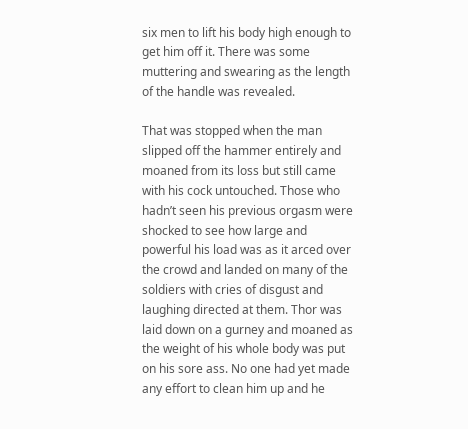six men to lift his body high enough to get him off it. There was some muttering and swearing as the length of the handle was revealed.

That was stopped when the man slipped off the hammer entirely and moaned from its loss but still came with his cock untouched. Those who hadn’t seen his previous orgasm were shocked to see how large and powerful his load was as it arced over the crowd and landed on many of the soldiers with cries of disgust and laughing directed at them. Thor was laid down on a gurney and moaned as the weight of his whole body was put on his sore ass. No one had yet made any effort to clean him up and he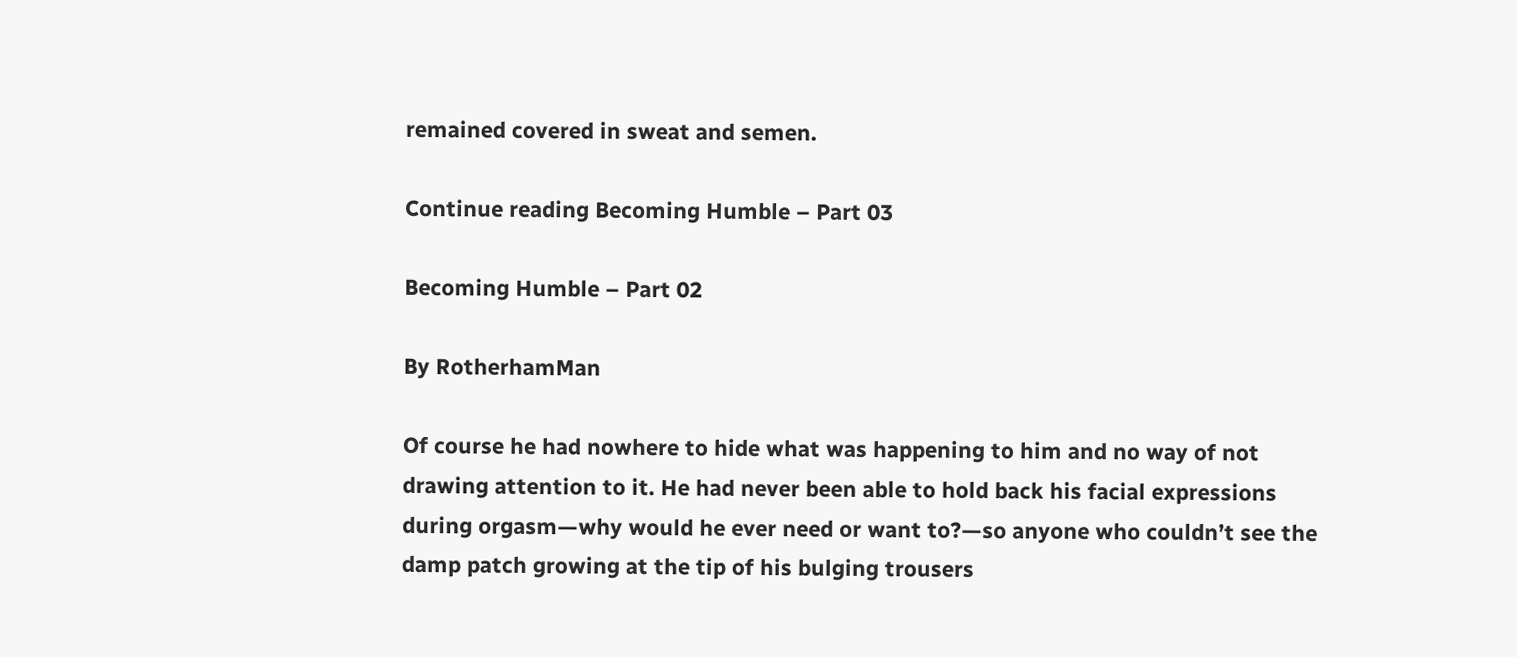remained covered in sweat and semen.

Continue reading Becoming Humble – Part 03

Becoming Humble – Part 02

By RotherhamMan

Of course he had nowhere to hide what was happening to him and no way of not drawing attention to it. He had never been able to hold back his facial expressions during orgasm—why would he ever need or want to?—so anyone who couldn’t see the damp patch growing at the tip of his bulging trousers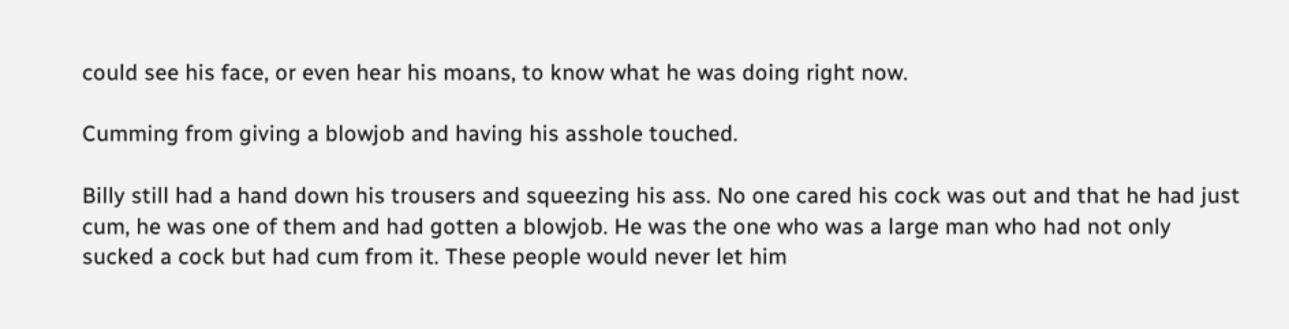could see his face, or even hear his moans, to know what he was doing right now.

Cumming from giving a blowjob and having his asshole touched.

Billy still had a hand down his trousers and squeezing his ass. No one cared his cock was out and that he had just cum, he was one of them and had gotten a blowjob. He was the one who was a large man who had not only sucked a cock but had cum from it. These people would never let him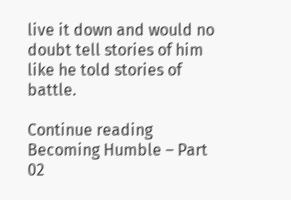live it down and would no doubt tell stories of him like he told stories of battle.

Continue reading Becoming Humble – Part 02